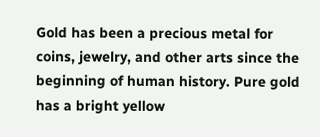Gold has been a precious metal for coins, jewelry, and other arts since the beginning of human history. Pure gold has a bright yellow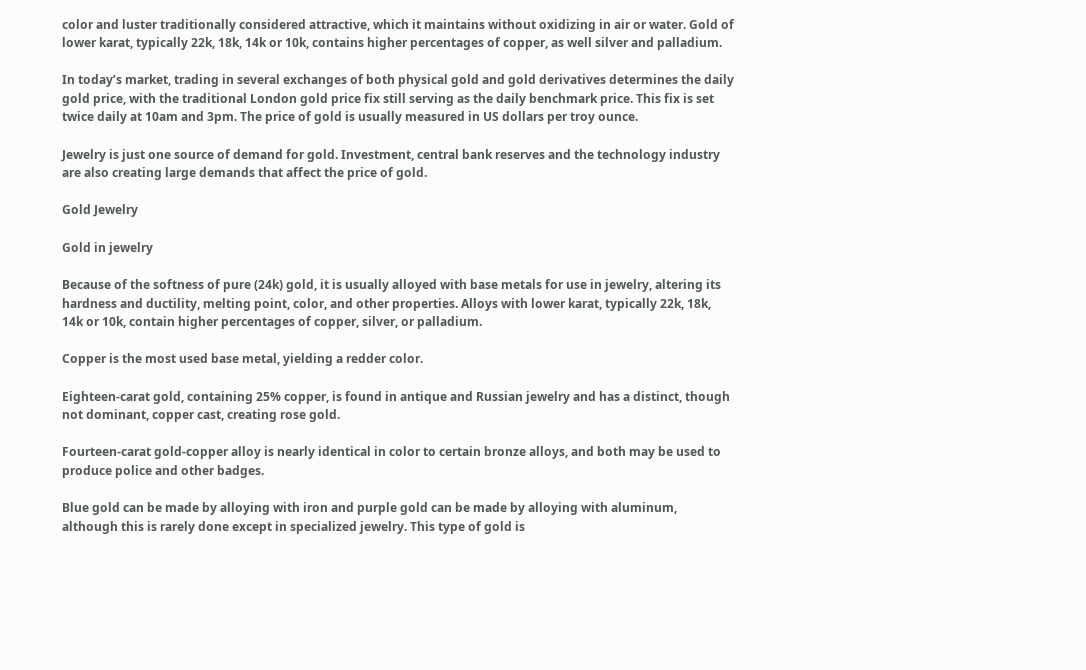color and luster traditionally considered attractive, which it maintains without oxidizing in air or water. Gold of lower karat, typically 22k, 18k, 14k or 10k, contains higher percentages of copper, as well silver and palladium.

In today’s market, trading in several exchanges of both physical gold and gold derivatives determines the daily gold price, with the traditional London gold price fix still serving as the daily benchmark price. This fix is set twice daily at 10am and 3pm. The price of gold is usually measured in US dollars per troy ounce.

Jewelry is just one source of demand for gold. Investment, central bank reserves and the technology industry are also creating large demands that affect the price of gold.

Gold Jewelry

Gold in jewelry

Because of the softness of pure (24k) gold, it is usually alloyed with base metals for use in jewelry, altering its hardness and ductility, melting point, color, and other properties. Alloys with lower karat, typically 22k, 18k, 14k or 10k, contain higher percentages of copper, silver, or palladium.

Copper is the most used base metal, yielding a redder color.

Eighteen-carat gold, containing 25% copper, is found in antique and Russian jewelry and has a distinct, though not dominant, copper cast, creating rose gold.

Fourteen-carat gold-copper alloy is nearly identical in color to certain bronze alloys, and both may be used to produce police and other badges.

Blue gold can be made by alloying with iron and purple gold can be made by alloying with aluminum, although this is rarely done except in specialized jewelry. This type of gold is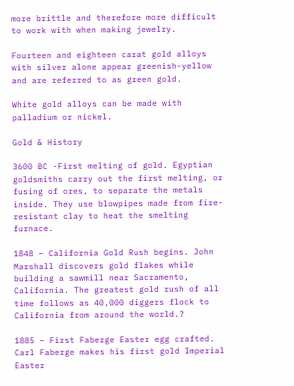more brittle and therefore more difficult to work with when making jewelry.

Fourteen and eighteen carat gold alloys with silver alone appear greenish-yellow and are referred to as green gold.

White gold alloys can be made with palladium or nickel.

Gold & History

3600 BC -First melting of gold. Egyptian goldsmiths carry out the first melting, or fusing of ores, to separate the metals inside. They use blowpipes made from fire-resistant clay to heat the smelting furnace.

1848 – California Gold Rush begins. John Marshall discovers gold flakes while building a sawmill near Sacramento, California. The greatest gold rush of all time follows as 40,000 diggers flock to California from around the world.?

1885 – First Faberge Easter egg crafted. Carl Faberge makes his first gold Imperial Easter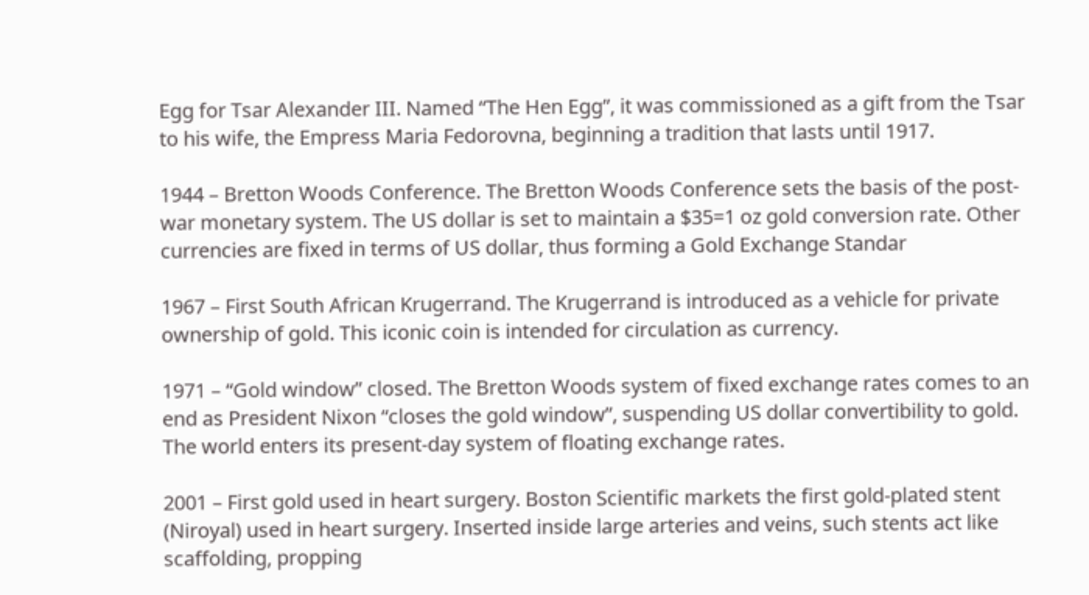Egg for Tsar Alexander III. Named “The Hen Egg”, it was commissioned as a gift from the Tsar to his wife, the Empress Maria Fedorovna, beginning a tradition that lasts until 1917.

1944 – Bretton Woods Conference. The Bretton Woods Conference sets the basis of the post-war monetary system. The US dollar is set to maintain a $35=1 oz gold conversion rate. Other currencies are fixed in terms of US dollar, thus forming a Gold Exchange Standar

1967 – First South African Krugerrand. The Krugerrand is introduced as a vehicle for private ownership of gold. This iconic coin is intended for circulation as currency.

1971 – “Gold window” closed. The Bretton Woods system of fixed exchange rates comes to an end as President Nixon “closes the gold window”, suspending US dollar convertibility to gold. The world enters its present-day system of floating exchange rates.

2001 – First gold used in heart surgery. Boston Scientific markets the first gold-plated stent (Niroyal) used in heart surgery. Inserted inside large arteries and veins, such stents act like scaffolding, propping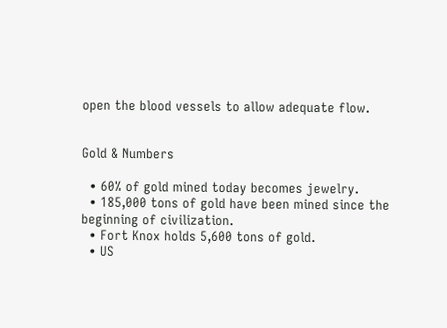open the blood vessels to allow adequate flow.


Gold & Numbers

  • 60% of gold mined today becomes jewelry.
  • 185,000 tons of gold have been mined since the beginning of civilization.
  • Fort Knox holds 5,600 tons of gold.
  • US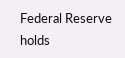Federal Reserve holds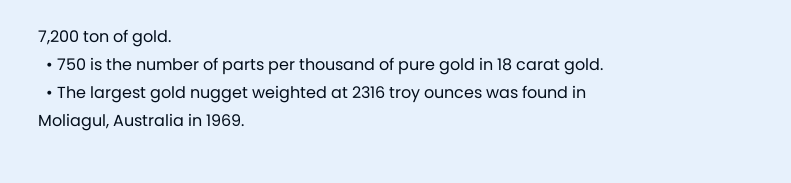7,200 ton of gold.
  • 750 is the number of parts per thousand of pure gold in 18 carat gold.
  • The largest gold nugget weighted at 2316 troy ounces was found in Moliagul, Australia in 1969.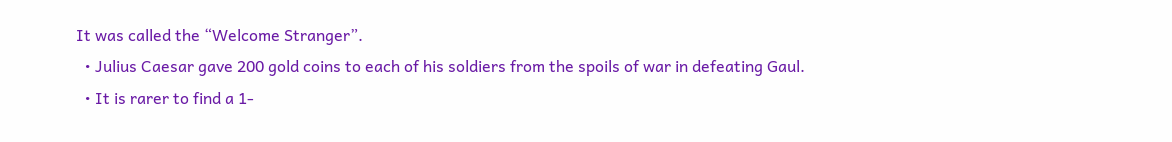It was called the “Welcome Stranger”.
  • Julius Caesar gave 200 gold coins to each of his soldiers from the spoils of war in defeating Gaul.
  • It is rarer to find a 1-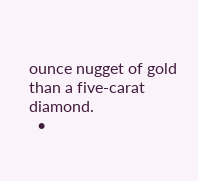ounce nugget of gold than a five-carat diamond.
  •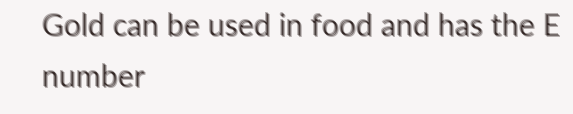Gold can be used in food and has the E number